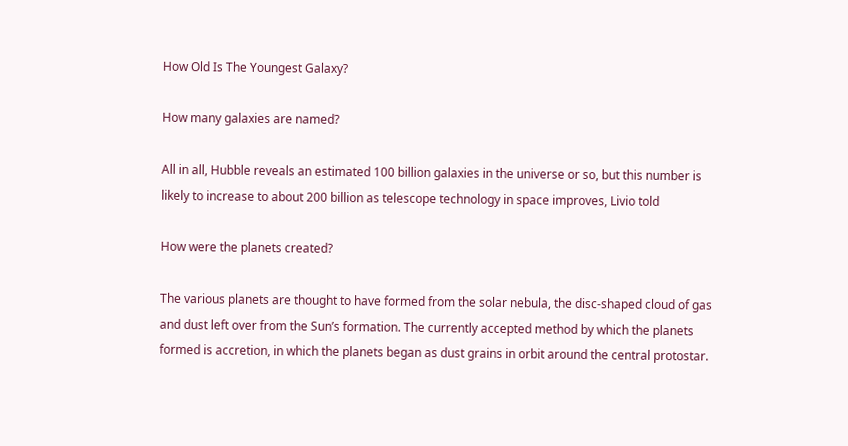How Old Is The Youngest Galaxy?

How many galaxies are named?

All in all, Hubble reveals an estimated 100 billion galaxies in the universe or so, but this number is likely to increase to about 200 billion as telescope technology in space improves, Livio told

How were the planets created?

The various planets are thought to have formed from the solar nebula, the disc-shaped cloud of gas and dust left over from the Sun’s formation. The currently accepted method by which the planets formed is accretion, in which the planets began as dust grains in orbit around the central protostar.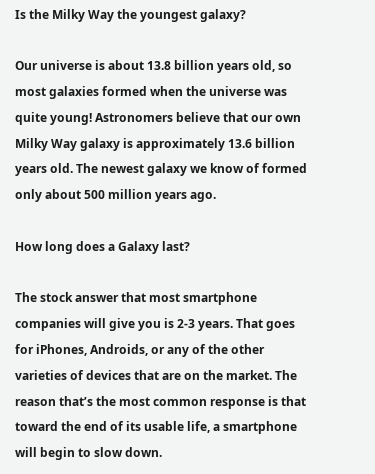Is the Milky Way the youngest galaxy?

Our universe is about 13.8 billion years old, so most galaxies formed when the universe was quite young! Astronomers believe that our own Milky Way galaxy is approximately 13.6 billion years old. The newest galaxy we know of formed only about 500 million years ago.

How long does a Galaxy last?

The stock answer that most smartphone companies will give you is 2-3 years. That goes for iPhones, Androids, or any of the other varieties of devices that are on the market. The reason that’s the most common response is that toward the end of its usable life, a smartphone will begin to slow down.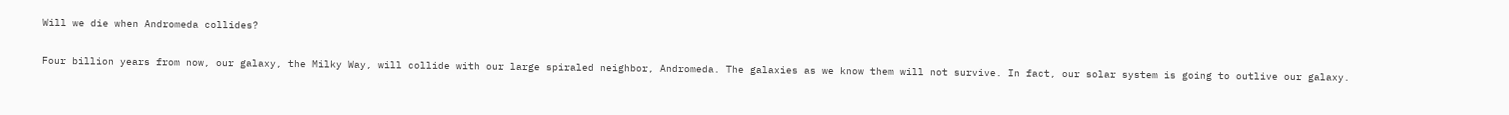Will we die when Andromeda collides?

Four billion years from now, our galaxy, the Milky Way, will collide with our large spiraled neighbor, Andromeda. The galaxies as we know them will not survive. In fact, our solar system is going to outlive our galaxy.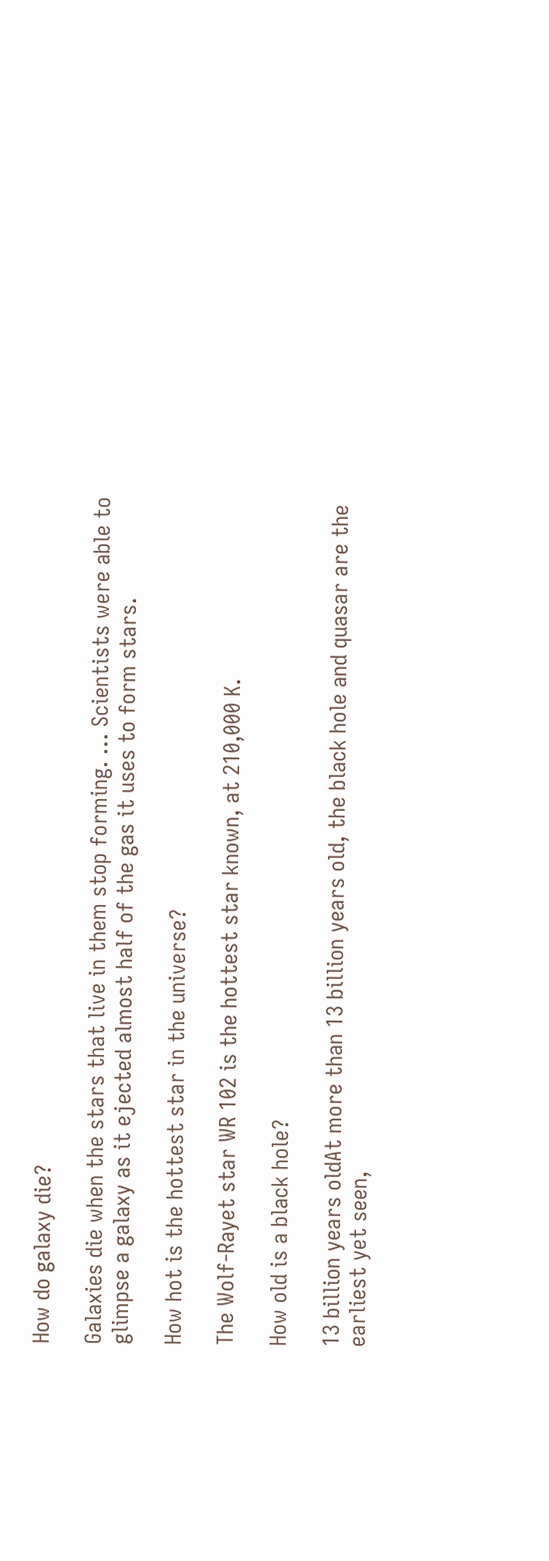How do galaxy die?

Galaxies die when the stars that live in them stop forming. … Scientists were able to glimpse a galaxy as it ejected almost half of the gas it uses to form stars.

How hot is the hottest star in the universe?

The Wolf-Rayet star WR 102 is the hottest star known, at 210,000 K.

How old is a black hole?

13 billion years oldAt more than 13 billion years old, the black hole and quasar are the earliest yet seen,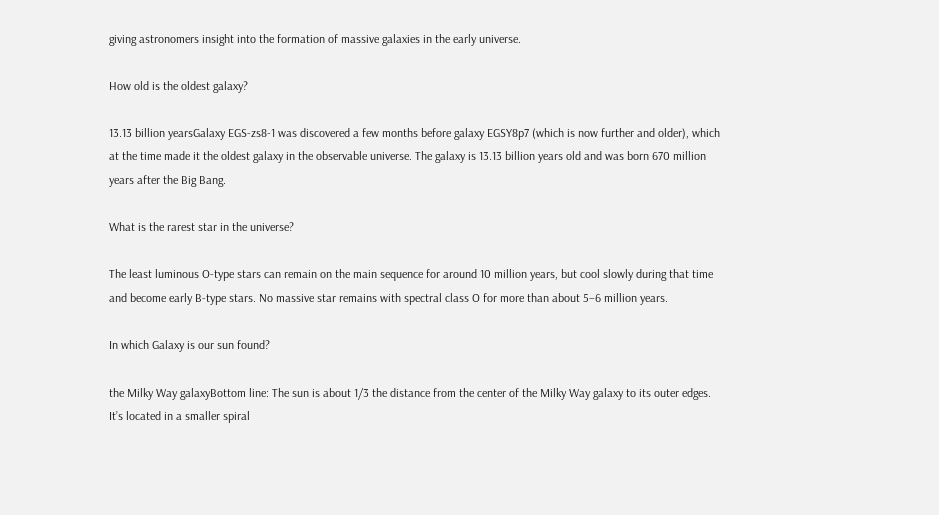giving astronomers insight into the formation of massive galaxies in the early universe.

How old is the oldest galaxy?

13.13 billion yearsGalaxy EGS-zs8-1 was discovered a few months before galaxy EGSY8p7 (which is now further and older), which at the time made it the oldest galaxy in the observable universe. The galaxy is 13.13 billion years old and was born 670 million years after the Big Bang.

What is the rarest star in the universe?

The least luminous O-type stars can remain on the main sequence for around 10 million years, but cool slowly during that time and become early B-type stars. No massive star remains with spectral class O for more than about 5–6 million years.

In which Galaxy is our sun found?

the Milky Way galaxyBottom line: The sun is about 1/3 the distance from the center of the Milky Way galaxy to its outer edges. It’s located in a smaller spiral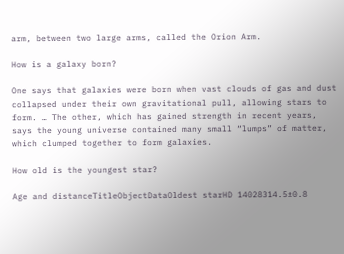arm, between two large arms, called the Orion Arm.

How is a galaxy born?

One says that galaxies were born when vast clouds of gas and dust collapsed under their own gravitational pull, allowing stars to form. … The other, which has gained strength in recent years, says the young universe contained many small “lumps” of matter, which clumped together to form galaxies.

How old is the youngest star?

Age and distanceTitleObjectDataOldest starHD 14028314.5±0.8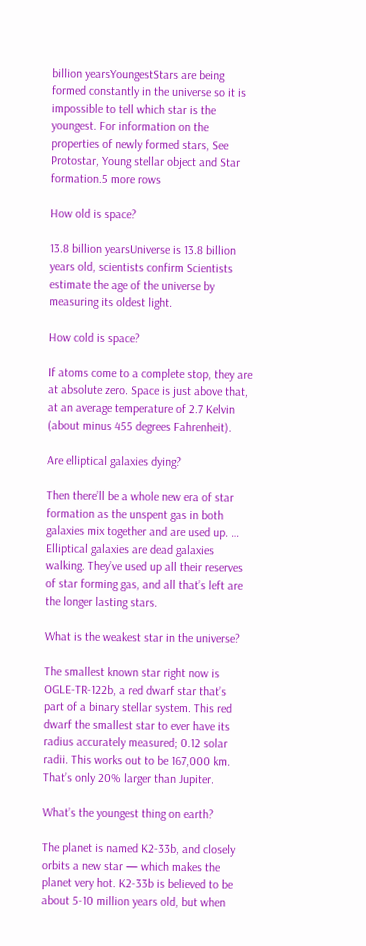billion yearsYoungestStars are being formed constantly in the universe so it is impossible to tell which star is the youngest. For information on the properties of newly formed stars, See Protostar, Young stellar object and Star formation.5 more rows

How old is space?

13.8 billion yearsUniverse is 13.8 billion years old, scientists confirm Scientists estimate the age of the universe by measuring its oldest light.

How cold is space?

If atoms come to a complete stop, they are at absolute zero. Space is just above that, at an average temperature of 2.7 Kelvin (about minus 455 degrees Fahrenheit).

Are elliptical galaxies dying?

Then there’ll be a whole new era of star formation as the unspent gas in both galaxies mix together and are used up. … Elliptical galaxies are dead galaxies walking. They’ve used up all their reserves of star forming gas, and all that’s left are the longer lasting stars.

What is the weakest star in the universe?

The smallest known star right now is OGLE-TR-122b, a red dwarf star that’s part of a binary stellar system. This red dwarf the smallest star to ever have its radius accurately measured; 0.12 solar radii. This works out to be 167,000 km. That’s only 20% larger than Jupiter.

What’s the youngest thing on earth?

The planet is named K2-33b, and closely orbits a new star — which makes the planet very hot. K2-33b is believed to be about 5-10 million years old, but when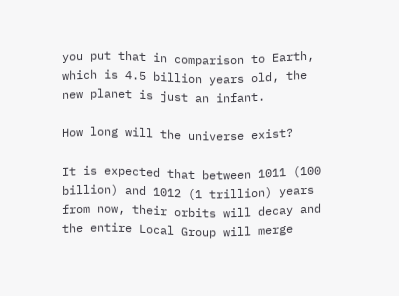you put that in comparison to Earth, which is 4.5 billion years old, the new planet is just an infant.

How long will the universe exist?

It is expected that between 1011 (100 billion) and 1012 (1 trillion) years from now, their orbits will decay and the entire Local Group will merge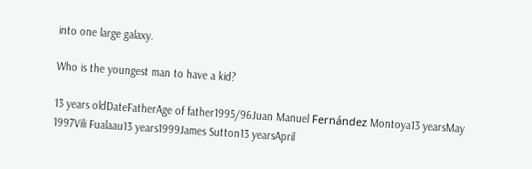into one large galaxy.

Who is the youngest man to have a kid?

13 years oldDateFatherAge of father1995/96Juan Manuel Fernández Montoya13 yearsMay 1997Vili Fualaau13 years1999James Sutton13 yearsApril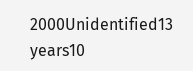2000Unidentified13 years10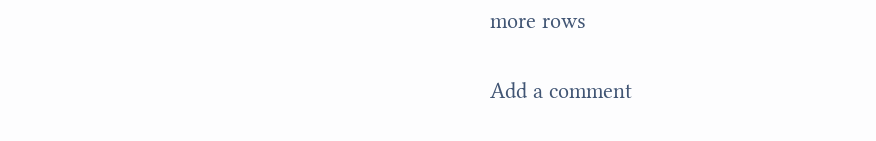more rows

Add a comment